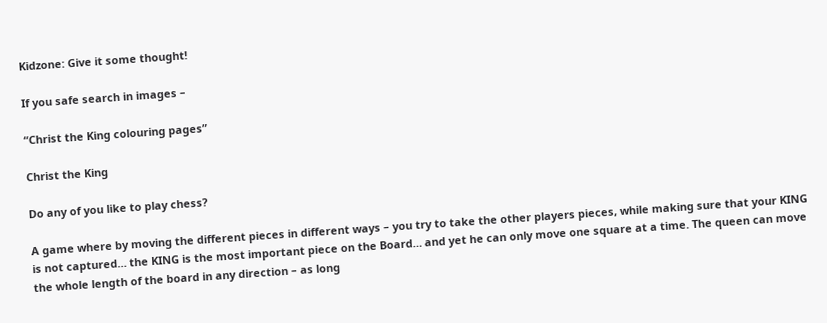Kidzone: Give it some thought!

If you safe search in images –

“Christ the King colouring pages”

Christ the King

Do any of you like to play chess?

A game where by moving the different pieces in different ways – you try to take the other players pieces, while making sure that your KING is not captured… the KING is the most important piece on the Board… and yet he can only move one square at a time. The queen can move the whole length of the board in any direction – as long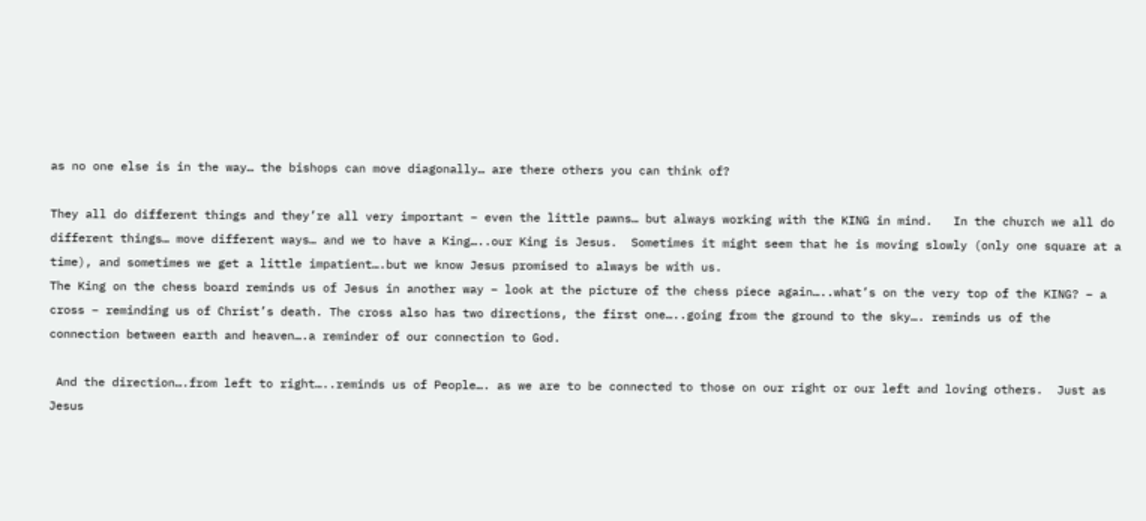as no one else is in the way… the bishops can move diagonally… are there others you can think of?

They all do different things and they’re all very important – even the little pawns… but always working with the KING in mind.   In the church we all do different things… move different ways… and we to have a King…..our King is Jesus.  Sometimes it might seem that he is moving slowly (only one square at a time), and sometimes we get a little impatient….but we know Jesus promised to always be with us.
The King on the chess board reminds us of Jesus in another way – look at the picture of the chess piece again…..what’s on the very top of the KING? – a cross – reminding us of Christ’s death. The cross also has two directions, the first one…..going from the ground to the sky…. reminds us of the connection between earth and heaven….a reminder of our connection to God.

 And the direction….from left to right…..reminds us of People…. as we are to be connected to those on our right or our left and loving others.  Just as Jesus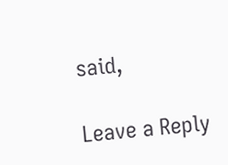said,

Leave a Reply